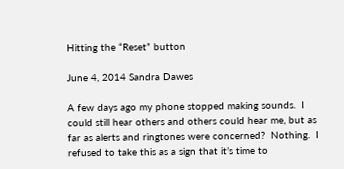Hitting the “Reset” button

June 4, 2014 Sandra Dawes

A few days ago my phone stopped making sounds.  I could still hear others and others could hear me, but as far as alerts and ringtones were concerned?  Nothing.  I refused to take this as a sign that it’s time to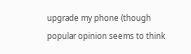upgrade my phone (though popular opinion seems to think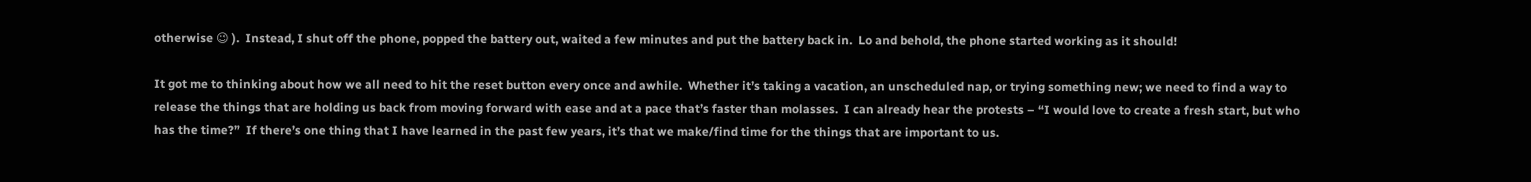otherwise 😉 ).  Instead, I shut off the phone, popped the battery out, waited a few minutes and put the battery back in.  Lo and behold, the phone started working as it should!

It got me to thinking about how we all need to hit the reset button every once and awhile.  Whether it’s taking a vacation, an unscheduled nap, or trying something new; we need to find a way to release the things that are holding us back from moving forward with ease and at a pace that’s faster than molasses.  I can already hear the protests – “I would love to create a fresh start, but who has the time?”  If there’s one thing that I have learned in the past few years, it’s that we make/find time for the things that are important to us.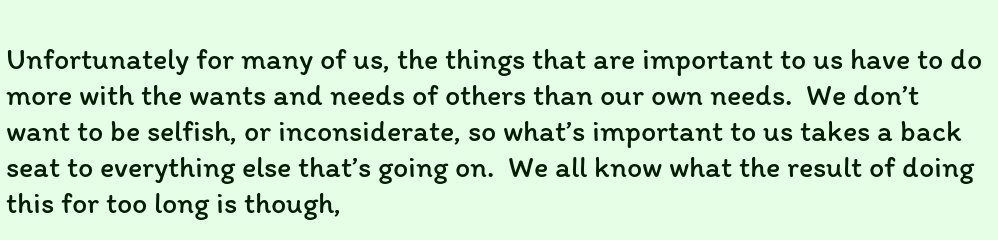Unfortunately for many of us, the things that are important to us have to do more with the wants and needs of others than our own needs.  We don’t want to be selfish, or inconsiderate, so what’s important to us takes a back seat to everything else that’s going on.  We all know what the result of doing this for too long is though,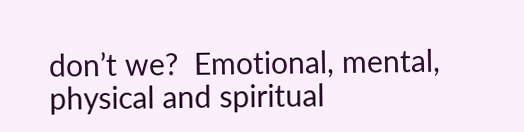don’t we?  Emotional, mental, physical and spiritual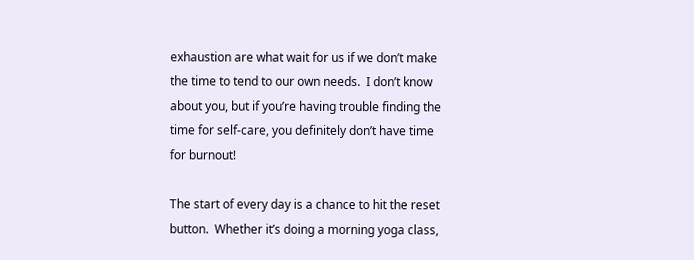exhaustion are what wait for us if we don’t make the time to tend to our own needs.  I don’t know about you, but if you’re having trouble finding the time for self-care, you definitely don’t have time for burnout!

The start of every day is a chance to hit the reset button.  Whether it’s doing a morning yoga class,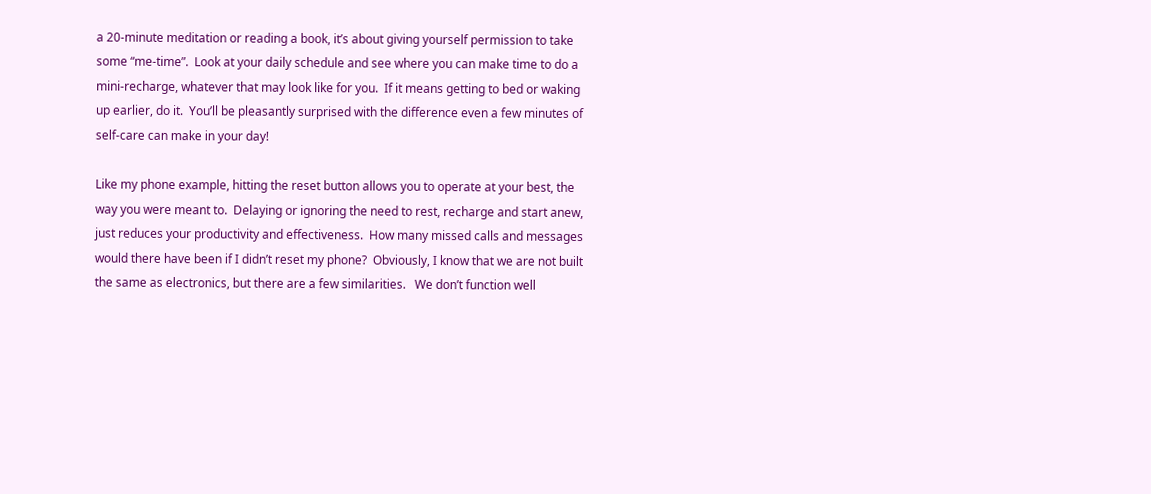a 20-minute meditation or reading a book, it’s about giving yourself permission to take some “me-time”.  Look at your daily schedule and see where you can make time to do a mini-recharge, whatever that may look like for you.  If it means getting to bed or waking up earlier, do it.  You’ll be pleasantly surprised with the difference even a few minutes of self-care can make in your day!

Like my phone example, hitting the reset button allows you to operate at your best, the way you were meant to.  Delaying or ignoring the need to rest, recharge and start anew, just reduces your productivity and effectiveness.  How many missed calls and messages would there have been if I didn’t reset my phone?  Obviously, I know that we are not built the same as electronics, but there are a few similarities.   We don’t function well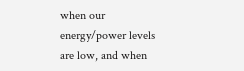when our energy/power levels are low, and when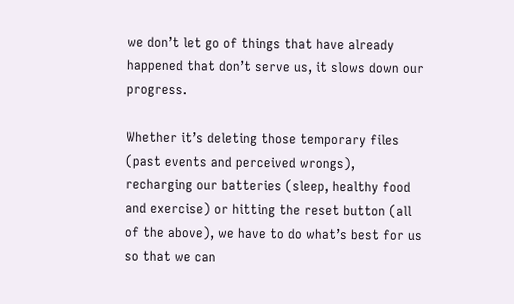we don’t let go of things that have already happened that don’t serve us, it slows down our progress.

Whether it’s deleting those temporary files (past events and perceived wrongs), recharging our batteries (sleep, healthy food and exercise) or hitting the reset button (all of the above), we have to do what’s best for us so that we can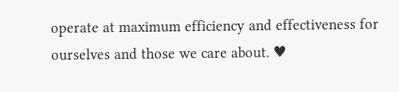operate at maximum efficiency and effectiveness for ourselves and those we care about. ♥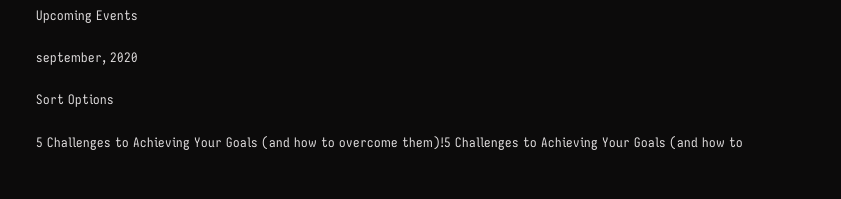Upcoming Events

september, 2020

Sort Options

5 Challenges to Achieving Your Goals (and how to overcome them)!5 Challenges to Achieving Your Goals (and how to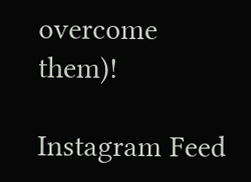overcome them)!

Instagram Feed